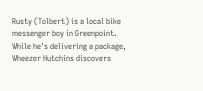Rusty (Tolbert) is a local bike messenger boy in Greenpoint. While he's delivering a package, Wheezer Hutchins discovers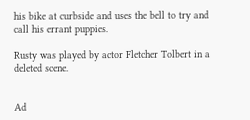his bike at curbside and uses the bell to try and call his errant puppies.

Rusty was played by actor Fletcher Tolbert in a deleted scene.


Ad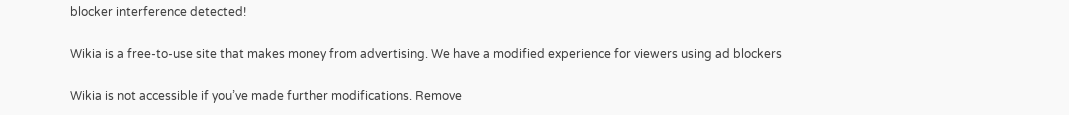blocker interference detected!

Wikia is a free-to-use site that makes money from advertising. We have a modified experience for viewers using ad blockers

Wikia is not accessible if you’ve made further modifications. Remove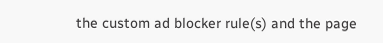the custom ad blocker rule(s) and the page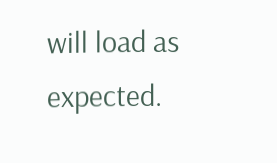will load as expected.